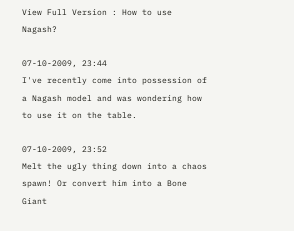View Full Version : How to use Nagash?

07-10-2009, 23:44
I've recently come into possession of a Nagash model and was wondering how to use it on the table.

07-10-2009, 23:52
Melt the ugly thing down into a chaos spawn! Or convert him into a Bone Giant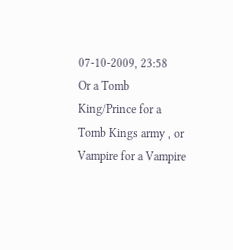07-10-2009, 23:58
Or a Tomb King/Prince for a Tomb Kings army , or Vampire for a Vampire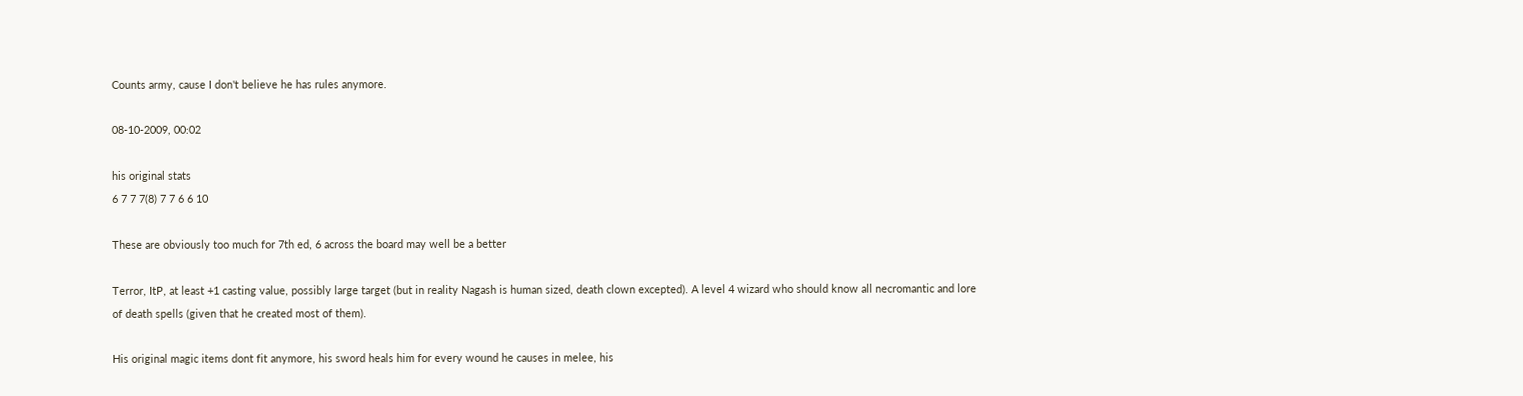Counts army, cause I don't believe he has rules anymore.

08-10-2009, 00:02

his original stats
6 7 7 7(8) 7 7 6 6 10

These are obviously too much for 7th ed, 6 across the board may well be a better

Terror, ItP, at least +1 casting value, possibly large target (but in reality Nagash is human sized, death clown excepted). A level 4 wizard who should know all necromantic and lore of death spells (given that he created most of them).

His original magic items dont fit anymore, his sword heals him for every wound he causes in melee, his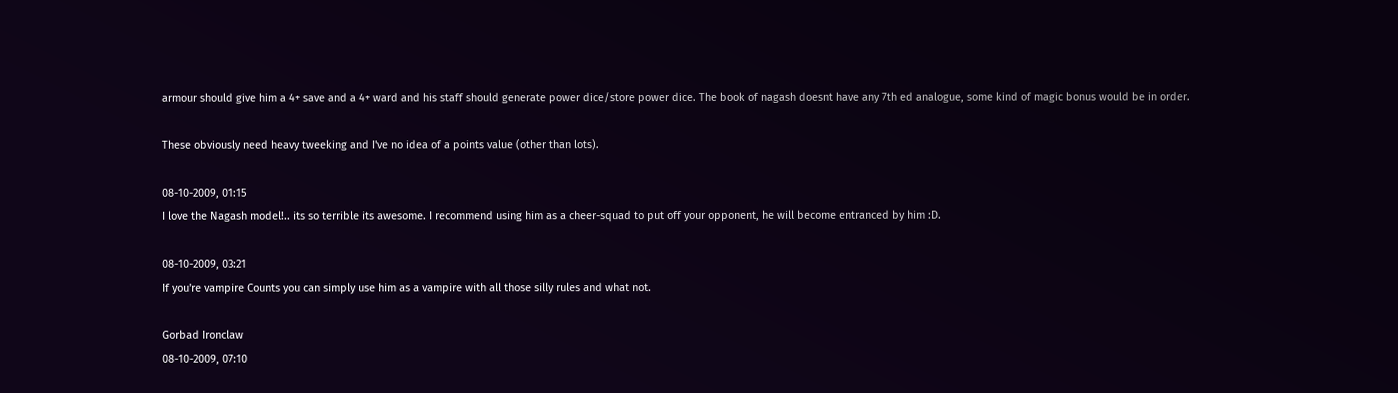armour should give him a 4+ save and a 4+ ward and his staff should generate power dice/store power dice. The book of nagash doesnt have any 7th ed analogue, some kind of magic bonus would be in order.

These obviously need heavy tweeking and I've no idea of a points value (other than lots).

08-10-2009, 01:15
I love the Nagash model!.. its so terrible its awesome. I recommend using him as a cheer-squad to put off your opponent, he will become entranced by him :D.

08-10-2009, 03:21
If you're vampire Counts you can simply use him as a vampire with all those silly rules and what not.

Gorbad Ironclaw
08-10-2009, 07:10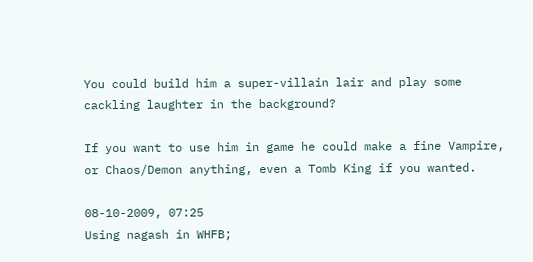You could build him a super-villain lair and play some cackling laughter in the background?

If you want to use him in game he could make a fine Vampire, or Chaos/Demon anything, even a Tomb King if you wanted.

08-10-2009, 07:25
Using nagash in WHFB;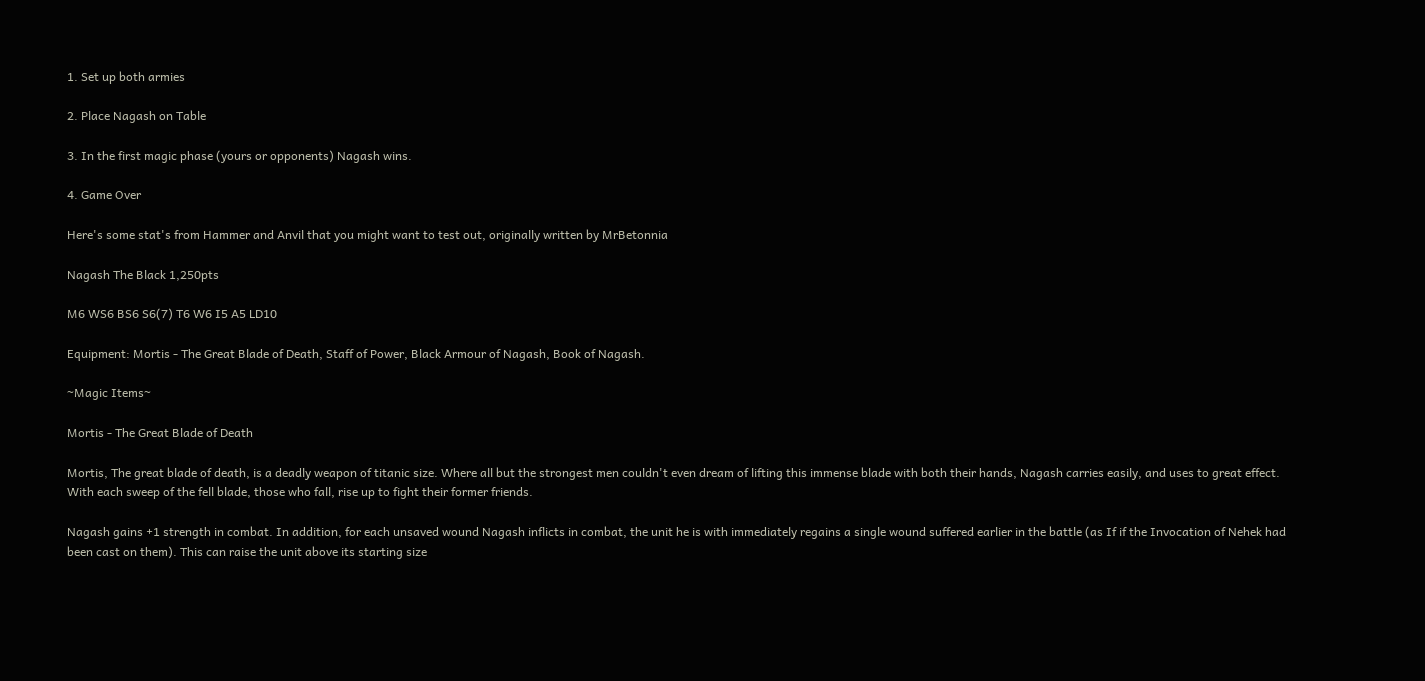1. Set up both armies

2. Place Nagash on Table

3. In the first magic phase (yours or opponents) Nagash wins.

4. Game Over

Here's some stat's from Hammer and Anvil that you might want to test out, originally written by MrBetonnia

Nagash The Black 1,250pts

M6 WS6 BS6 S6(7) T6 W6 I5 A5 LD10

Equipment: Mortis - The Great Blade of Death, Staff of Power, Black Armour of Nagash, Book of Nagash.

~Magic Items~

Mortis - The Great Blade of Death

Mortis, The great blade of death, is a deadly weapon of titanic size. Where all but the strongest men couldn't even dream of lifting this immense blade with both their hands, Nagash carries easily, and uses to great effect. With each sweep of the fell blade, those who fall, rise up to fight their former friends.

Nagash gains +1 strength in combat. In addition, for each unsaved wound Nagash inflicts in combat, the unit he is with immediately regains a single wound suffered earlier in the battle (as If if the Invocation of Nehek had been cast on them). This can raise the unit above its starting size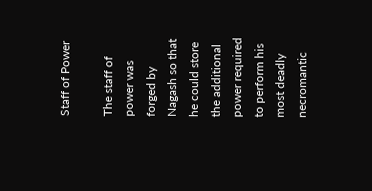Staff of Power

The staff of power was forged by Nagash so that he could store the additional power required to perform his most deadly necromantic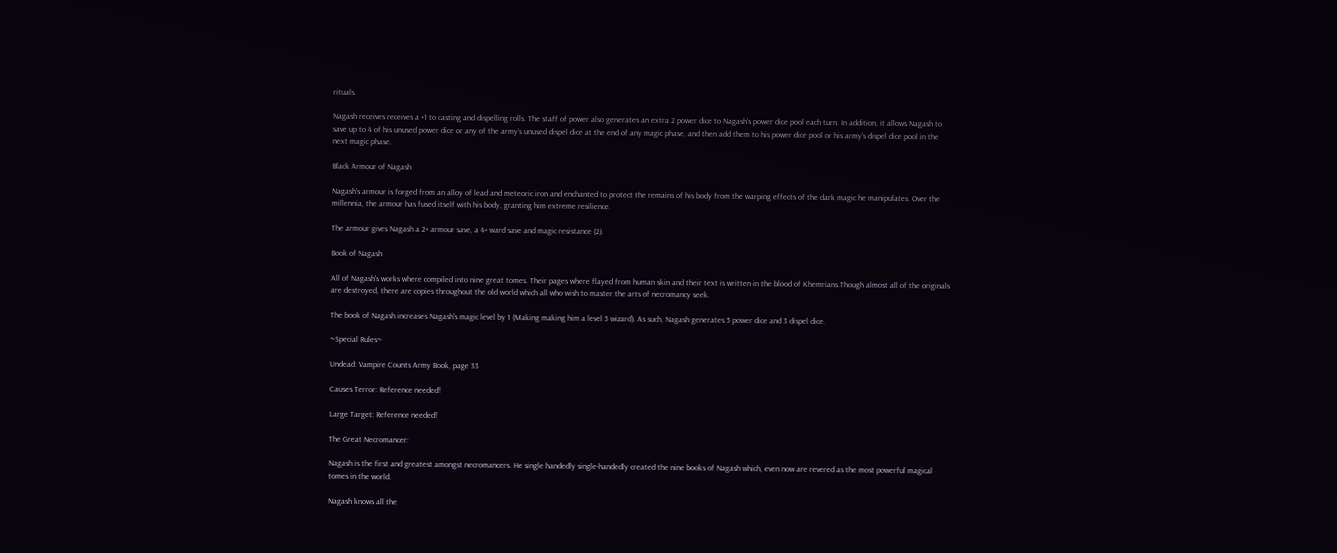rituals.

Nagash receives receives a +1 to casting and dispelling rolls. The staff of power also generates an extra 2 power dice to Nagash's power dice pool each turn. In addition, it allows Nagash to save up to 4 of his unused power dice or any of the army's unused dispel dice at the end of any magic phase, and then add them to his power dice pool or his army's dispel dice pool in the next magic phase.

Black Armour of Nagash

Nagash's armour is forged from an alloy of lead and meteoric iron and enchanted to protect the remains of his body from the warping effects of the dark magic he manipulates. Over the millennia, the armour has fused itself with his body, granting him extreme resilience.

The armour gives Nagash a 2+ armour save, a 4+ ward save and magic resistance (2).

Book of Nagash

All of Nagash's works where compiled into nine great tomes. Their pages where flayed from human skin and their text is written in the blood of Khemrians.Though almost all of the originals are destroyed, there are copies throughout the old world which all who wish to master the arts of necromancy seek.

The book of Nagash increases Nagash's magic level by 1 (Making making him a level 5 wizard). As such, Nagash generates 5 power dice and 3 dispel dice.

~Special Rules~

Undead: Vampire Counts Army Book, page 33

Causes Terror: Reference needed!

Large Target: Reference needed!

The Great Necromancer:

Nagash is the first and greatest amongst necromancers. He single handedly single-handedly created the nine books of Nagash which, even now are revered as the most powerful magical tomes in the world.

Nagash knows all the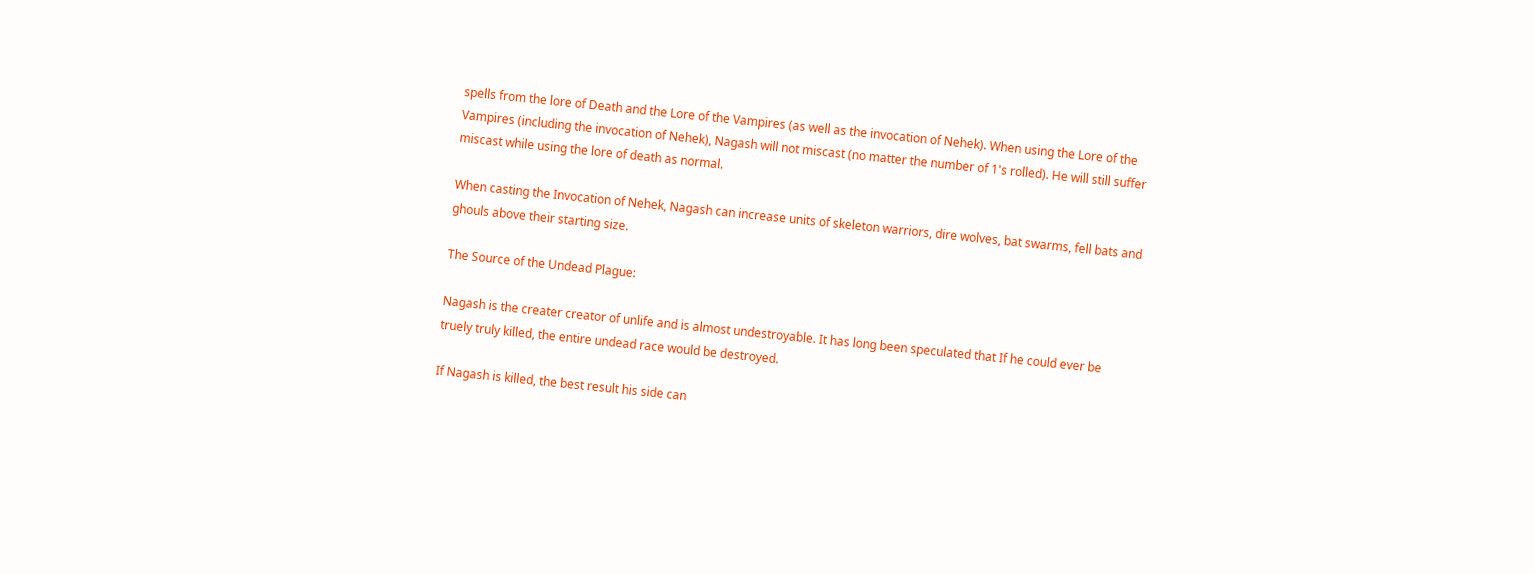spells from the lore of Death and the Lore of the Vampires (as well as the invocation of Nehek). When using the Lore of the Vampires (including the invocation of Nehek), Nagash will not miscast (no matter the number of 1's rolled). He will still suffer miscast while using the lore of death as normal.

When casting the Invocation of Nehek, Nagash can increase units of skeleton warriors, dire wolves, bat swarms, fell bats and ghouls above their starting size.

The Source of the Undead Plague:

Nagash is the creater creator of unlife and is almost undestroyable. It has long been speculated that If he could ever be truely truly killed, the entire undead race would be destroyed.

If Nagash is killed, the best result his side can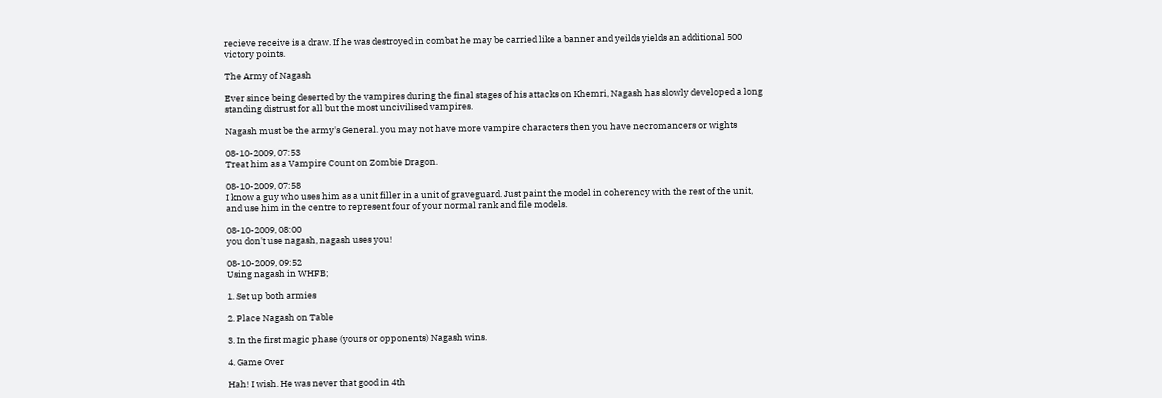recieve receive is a draw. If he was destroyed in combat he may be carried like a banner and yeilds yields an additional 500 victory points.

The Army of Nagash

Ever since being deserted by the vampires during the final stages of his attacks on Khemri, Nagash has slowly developed a long standing distrust for all but the most uncivilised vampires.

Nagash must be the army's General. you may not have more vampire characters then you have necromancers or wights

08-10-2009, 07:53
Treat him as a Vampire Count on Zombie Dragon.

08-10-2009, 07:58
I know a guy who uses him as a unit filler in a unit of graveguard. Just paint the model in coherency with the rest of the unit, and use him in the centre to represent four of your normal rank and file models.

08-10-2009, 08:00
you don't use nagash, nagash uses you!

08-10-2009, 09:52
Using nagash in WHFB;

1. Set up both armies

2. Place Nagash on Table

3. In the first magic phase (yours or opponents) Nagash wins.

4. Game Over

Hah! I wish. He was never that good in 4th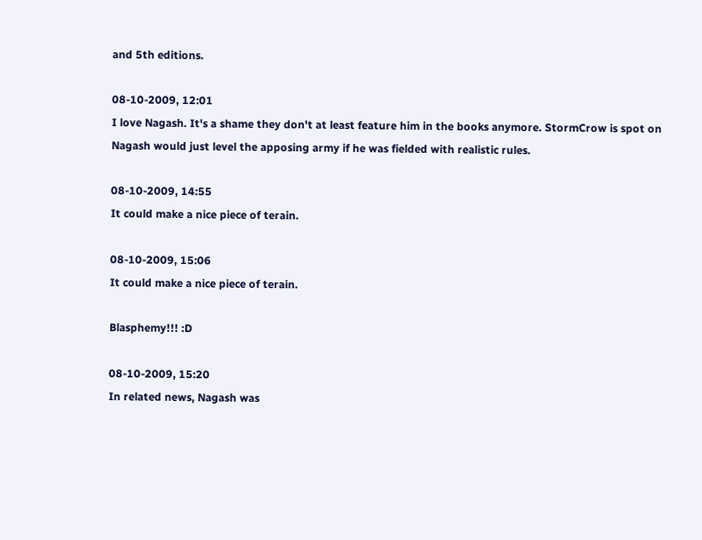and 5th editions.

08-10-2009, 12:01
I love Nagash. It's a shame they don't at least feature him in the books anymore. StormCrow is spot on Nagash would just level the apposing army if he was fielded with realistic rules.

08-10-2009, 14:55
It could make a nice piece of terain.

08-10-2009, 15:06
It could make a nice piece of terain.

Blasphemy!!! :D

08-10-2009, 15:20
In related news, Nagash was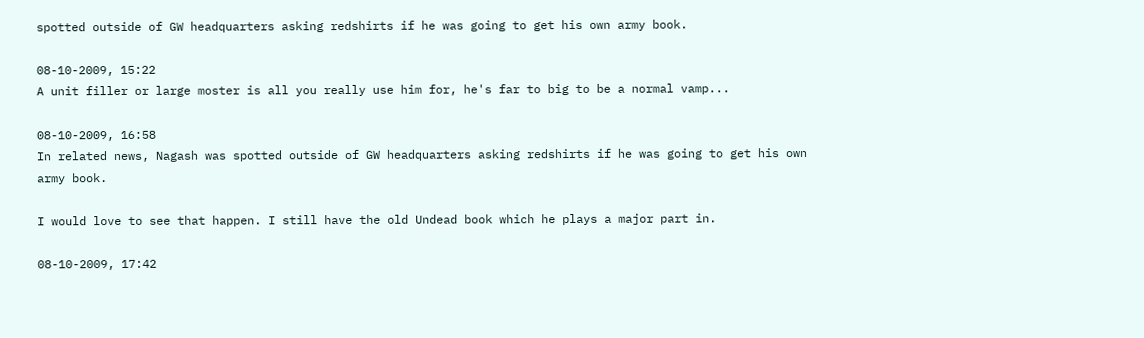spotted outside of GW headquarters asking redshirts if he was going to get his own army book.

08-10-2009, 15:22
A unit filler or large moster is all you really use him for, he's far to big to be a normal vamp...

08-10-2009, 16:58
In related news, Nagash was spotted outside of GW headquarters asking redshirts if he was going to get his own army book.

I would love to see that happen. I still have the old Undead book which he plays a major part in.

08-10-2009, 17:42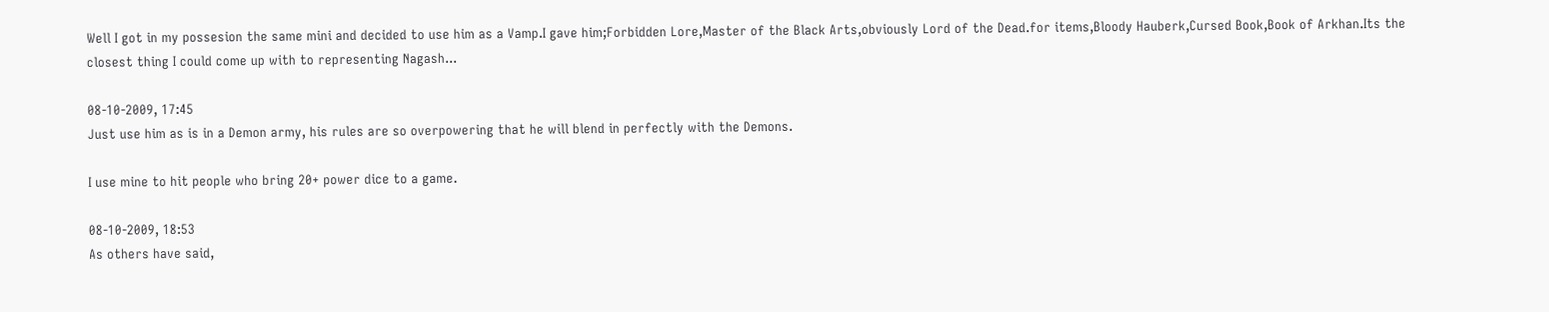Well I got in my possesion the same mini and decided to use him as a Vamp.I gave him;Forbidden Lore,Master of the Black Arts,obviously Lord of the Dead.for items,Bloody Hauberk,Cursed Book,Book of Arkhan.Its the closest thing I could come up with to representing Nagash...

08-10-2009, 17:45
Just use him as is in a Demon army, his rules are so overpowering that he will blend in perfectly with the Demons.

I use mine to hit people who bring 20+ power dice to a game.

08-10-2009, 18:53
As others have said,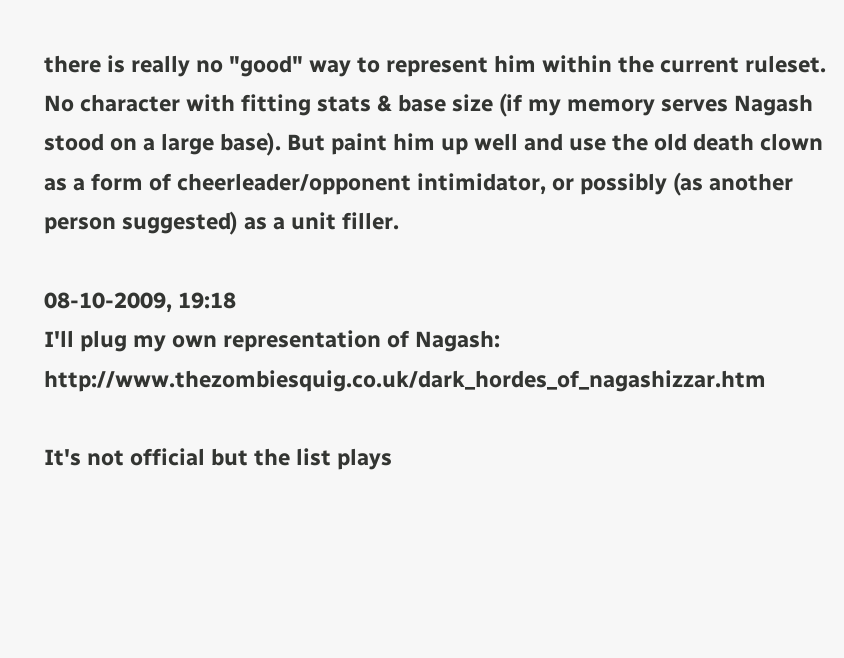there is really no "good" way to represent him within the current ruleset. No character with fitting stats & base size (if my memory serves Nagash stood on a large base). But paint him up well and use the old death clown as a form of cheerleader/opponent intimidator, or possibly (as another person suggested) as a unit filler.

08-10-2009, 19:18
I'll plug my own representation of Nagash: http://www.thezombiesquig.co.uk/dark_hordes_of_nagashizzar.htm

It's not official but the list plays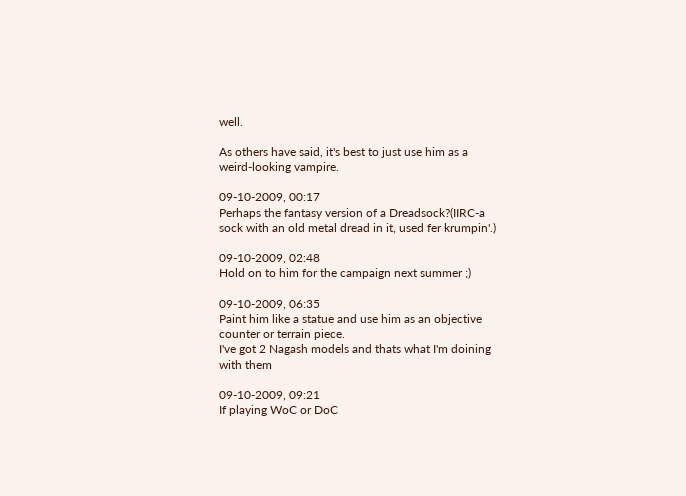well.

As others have said, it's best to just use him as a weird-looking vampire.

09-10-2009, 00:17
Perhaps the fantasy version of a Dreadsock?(IIRC-a sock with an old metal dread in it, used fer krumpin'.)

09-10-2009, 02:48
Hold on to him for the campaign next summer ;)

09-10-2009, 06:35
Paint him like a statue and use him as an objective counter or terrain piece.
I've got 2 Nagash models and thats what I'm doining with them

09-10-2009, 09:21
If playing WoC or DoC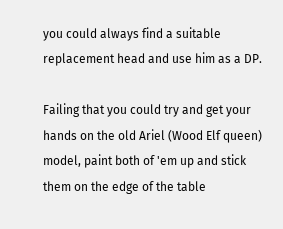you could always find a suitable replacement head and use him as a DP.

Failing that you could try and get your hands on the old Ariel (Wood Elf queen) model, paint both of 'em up and stick them on the edge of the table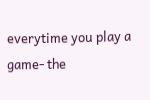everytime you play a game- the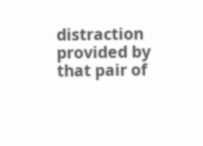distraction provided by that pair of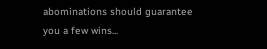abominations should guarantee you a few wins...